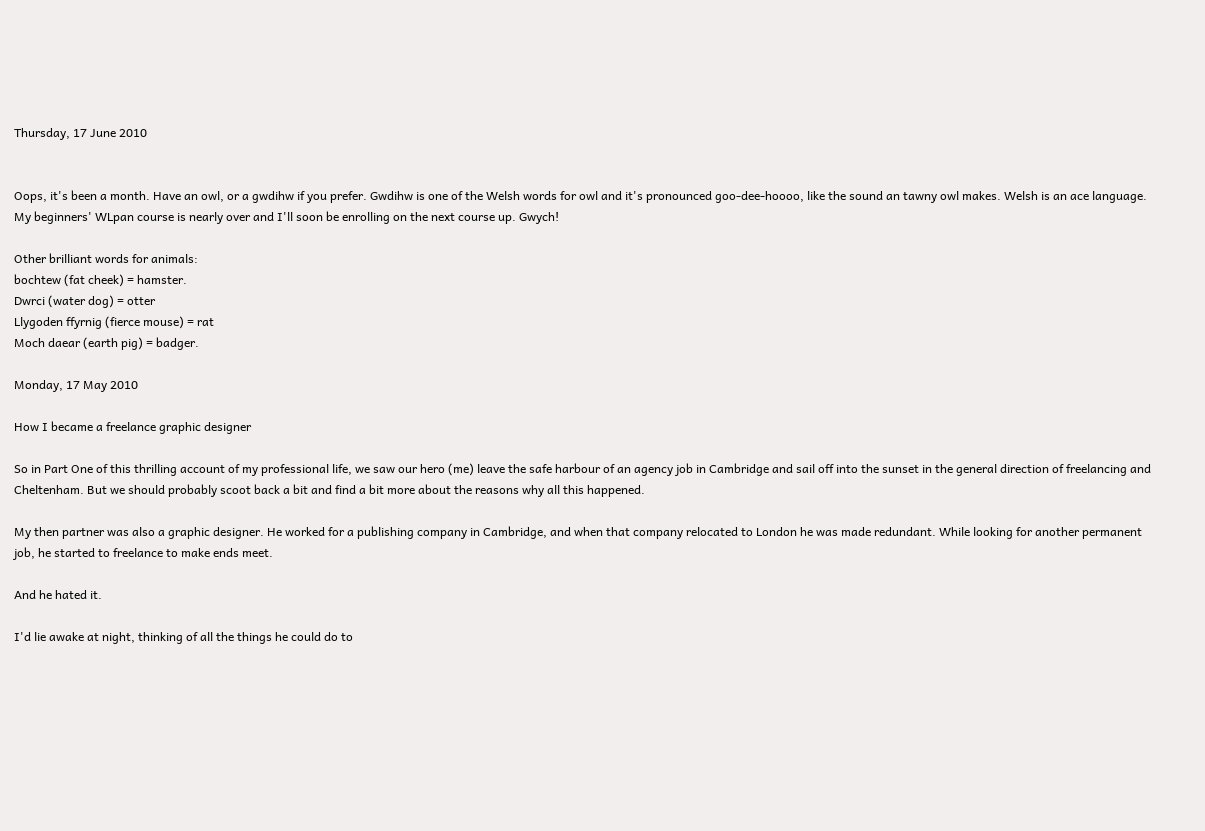Thursday, 17 June 2010


Oops, it's been a month. Have an owl, or a gwdihw if you prefer. Gwdihw is one of the Welsh words for owl and it's pronounced goo-dee-hoooo, like the sound an tawny owl makes. Welsh is an ace language. My beginners' WLpan course is nearly over and I'll soon be enrolling on the next course up. Gwych!

Other brilliant words for animals:
bochtew (fat cheek) = hamster.
Dwrci (water dog) = otter
Llygoden ffyrnig (fierce mouse) = rat
Moch daear (earth pig) = badger.

Monday, 17 May 2010

How I became a freelance graphic designer

So in Part One of this thrilling account of my professional life, we saw our hero (me) leave the safe harbour of an agency job in Cambridge and sail off into the sunset in the general direction of freelancing and Cheltenham. But we should probably scoot back a bit and find a bit more about the reasons why all this happened.

My then partner was also a graphic designer. He worked for a publishing company in Cambridge, and when that company relocated to London he was made redundant. While looking for another permanent job, he started to freelance to make ends meet.

And he hated it.

I'd lie awake at night, thinking of all the things he could do to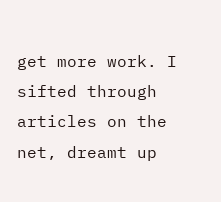get more work. I sifted through articles on the net, dreamt up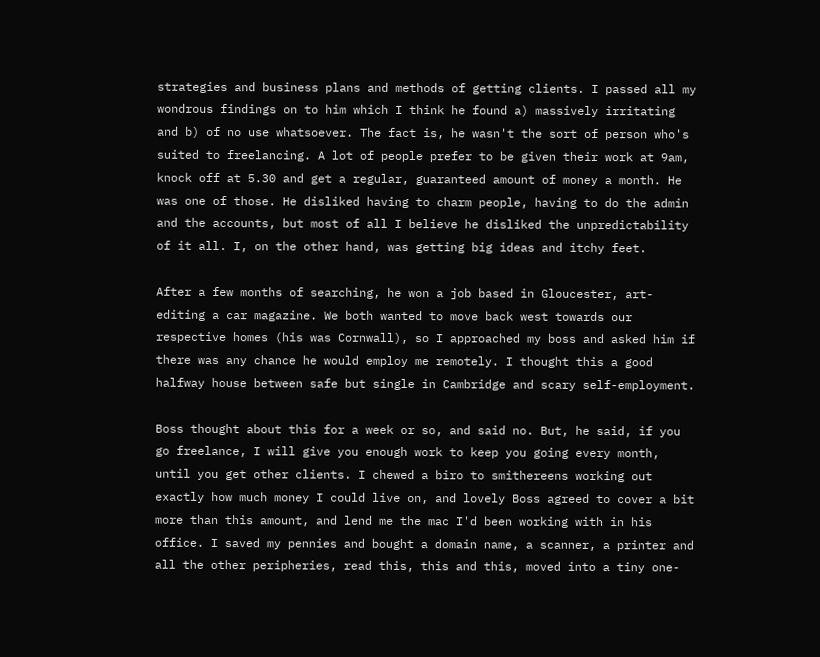strategies and business plans and methods of getting clients. I passed all my wondrous findings on to him which I think he found a) massively irritating and b) of no use whatsoever. The fact is, he wasn't the sort of person who's suited to freelancing. A lot of people prefer to be given their work at 9am, knock off at 5.30 and get a regular, guaranteed amount of money a month. He was one of those. He disliked having to charm people, having to do the admin and the accounts, but most of all I believe he disliked the unpredictability of it all. I, on the other hand, was getting big ideas and itchy feet.

After a few months of searching, he won a job based in Gloucester, art-editing a car magazine. We both wanted to move back west towards our respective homes (his was Cornwall), so I approached my boss and asked him if there was any chance he would employ me remotely. I thought this a good halfway house between safe but single in Cambridge and scary self-employment.

Boss thought about this for a week or so, and said no. But, he said, if you go freelance, I will give you enough work to keep you going every month, until you get other clients. I chewed a biro to smithereens working out exactly how much money I could live on, and lovely Boss agreed to cover a bit more than this amount, and lend me the mac I'd been working with in his office. I saved my pennies and bought a domain name, a scanner, a printer and all the other peripheries, read this, this and this, moved into a tiny one-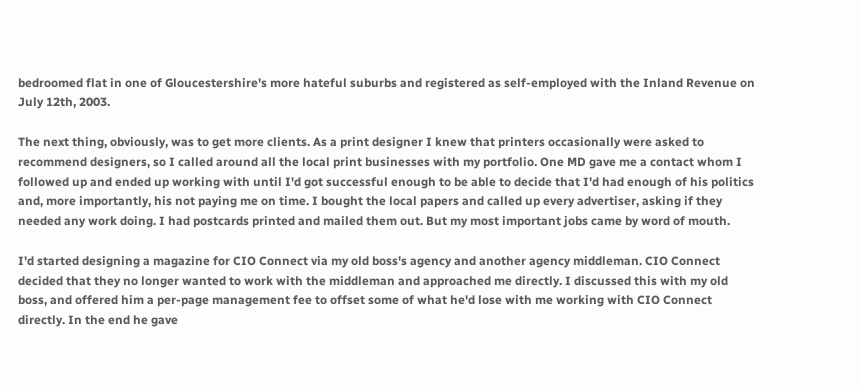bedroomed flat in one of Gloucestershire's more hateful suburbs and registered as self-employed with the Inland Revenue on July 12th, 2003.

The next thing, obviously, was to get more clients. As a print designer I knew that printers occasionally were asked to recommend designers, so I called around all the local print businesses with my portfolio. One MD gave me a contact whom I followed up and ended up working with until I'd got successful enough to be able to decide that I'd had enough of his politics and, more importantly, his not paying me on time. I bought the local papers and called up every advertiser, asking if they needed any work doing. I had postcards printed and mailed them out. But my most important jobs came by word of mouth.

I'd started designing a magazine for CIO Connect via my old boss's agency and another agency middleman. CIO Connect decided that they no longer wanted to work with the middleman and approached me directly. I discussed this with my old boss, and offered him a per-page management fee to offset some of what he'd lose with me working with CIO Connect directly. In the end he gave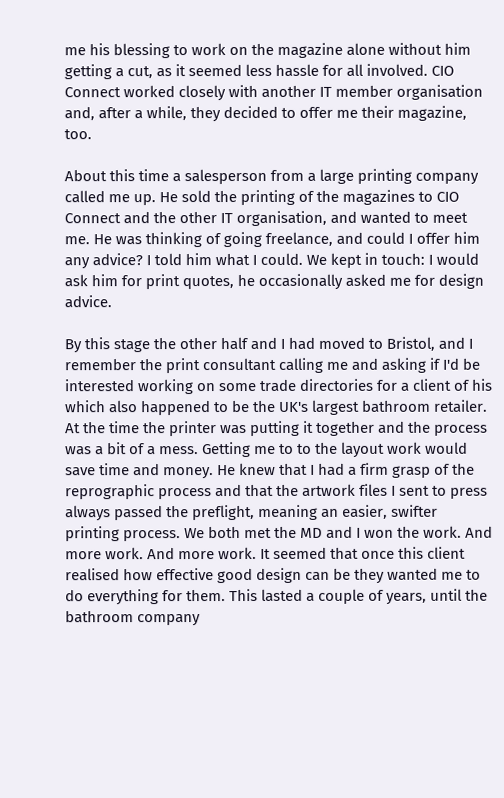me his blessing to work on the magazine alone without him getting a cut, as it seemed less hassle for all involved. CIO Connect worked closely with another IT member organisation and, after a while, they decided to offer me their magazine, too.

About this time a salesperson from a large printing company called me up. He sold the printing of the magazines to CIO Connect and the other IT organisation, and wanted to meet me. He was thinking of going freelance, and could I offer him any advice? I told him what I could. We kept in touch: I would ask him for print quotes, he occasionally asked me for design advice.

By this stage the other half and I had moved to Bristol, and I remember the print consultant calling me and asking if I'd be interested working on some trade directories for a client of his which also happened to be the UK's largest bathroom retailer. At the time the printer was putting it together and the process was a bit of a mess. Getting me to to the layout work would save time and money. He knew that I had a firm grasp of the reprographic process and that the artwork files I sent to press always passed the preflight, meaning an easier, swifter printing process. We both met the MD and I won the work. And more work. And more work. It seemed that once this client realised how effective good design can be they wanted me to do everything for them. This lasted a couple of years, until the bathroom company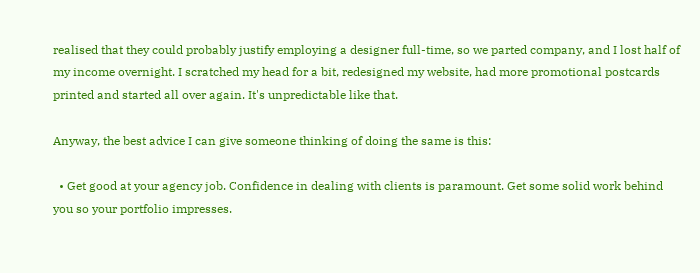realised that they could probably justify employing a designer full-time, so we parted company, and I lost half of my income overnight. I scratched my head for a bit, redesigned my website, had more promotional postcards printed and started all over again. It's unpredictable like that.

Anyway, the best advice I can give someone thinking of doing the same is this:

  • Get good at your agency job. Confidence in dealing with clients is paramount. Get some solid work behind you so your portfolio impresses.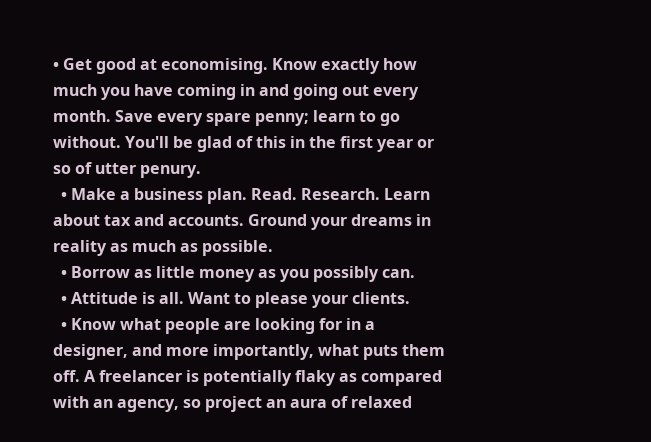• Get good at economising. Know exactly how much you have coming in and going out every month. Save every spare penny; learn to go without. You'll be glad of this in the first year or so of utter penury.
  • Make a business plan. Read. Research. Learn about tax and accounts. Ground your dreams in reality as much as possible.
  • Borrow as little money as you possibly can.
  • Attitude is all. Want to please your clients.
  • Know what people are looking for in a designer, and more importantly, what puts them off. A freelancer is potentially flaky as compared with an agency, so project an aura of relaxed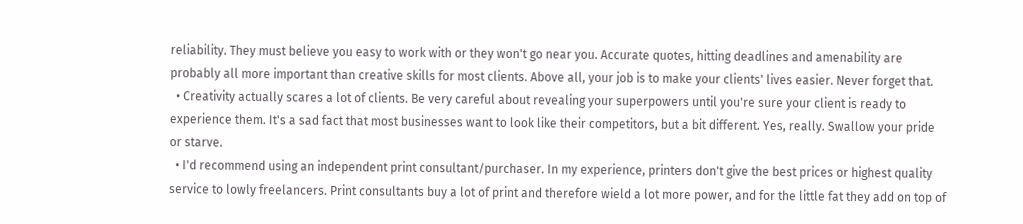reliability. They must believe you easy to work with or they won't go near you. Accurate quotes, hitting deadlines and amenability are probably all more important than creative skills for most clients. Above all, your job is to make your clients' lives easier. Never forget that.
  • Creativity actually scares a lot of clients. Be very careful about revealing your superpowers until you're sure your client is ready to experience them. It's a sad fact that most businesses want to look like their competitors, but a bit different. Yes, really. Swallow your pride or starve.
  • I'd recommend using an independent print consultant/purchaser. In my experience, printers don't give the best prices or highest quality service to lowly freelancers. Print consultants buy a lot of print and therefore wield a lot more power, and for the little fat they add on top of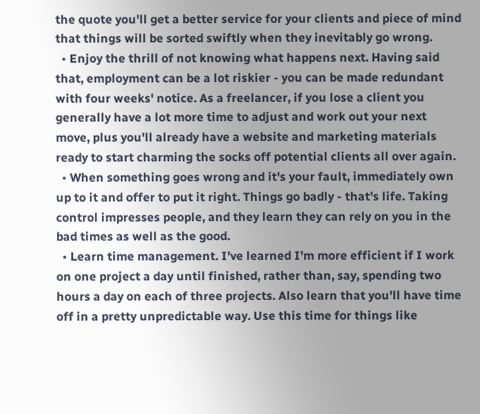the quote you'll get a better service for your clients and piece of mind that things will be sorted swiftly when they inevitably go wrong.
  • Enjoy the thrill of not knowing what happens next. Having said that, employment can be a lot riskier - you can be made redundant with four weeks' notice. As a freelancer, if you lose a client you generally have a lot more time to adjust and work out your next move, plus you'll already have a website and marketing materials ready to start charming the socks off potential clients all over again.
  • When something goes wrong and it's your fault, immediately own up to it and offer to put it right. Things go badly - that's life. Taking control impresses people, and they learn they can rely on you in the bad times as well as the good.
  • Learn time management. I've learned I'm more efficient if I work on one project a day until finished, rather than, say, spending two hours a day on each of three projects. Also learn that you'll have time off in a pretty unpredictable way. Use this time for things like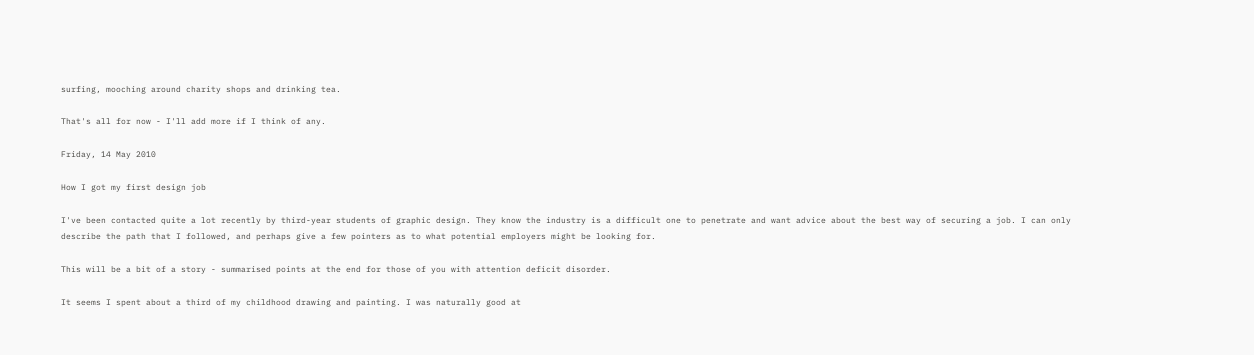surfing, mooching around charity shops and drinking tea.

That's all for now - I'll add more if I think of any.

Friday, 14 May 2010

How I got my first design job

I've been contacted quite a lot recently by third-year students of graphic design. They know the industry is a difficult one to penetrate and want advice about the best way of securing a job. I can only describe the path that I followed, and perhaps give a few pointers as to what potential employers might be looking for.

This will be a bit of a story - summarised points at the end for those of you with attention deficit disorder.

It seems I spent about a third of my childhood drawing and painting. I was naturally good at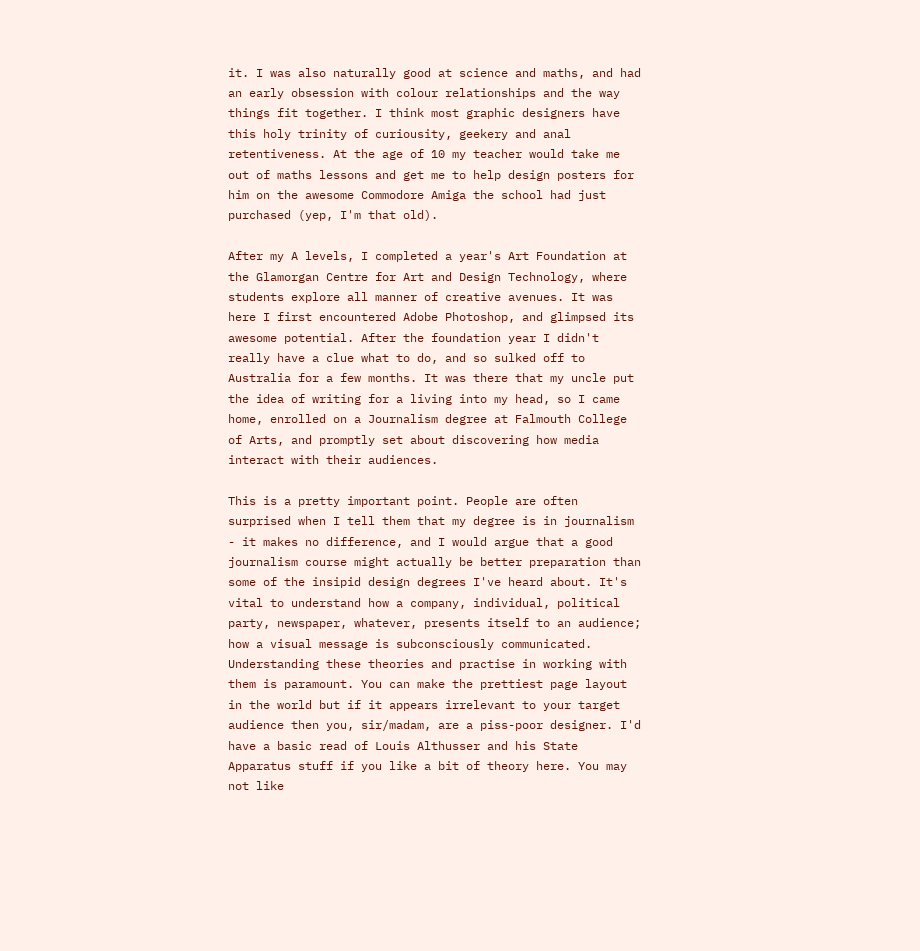it. I was also naturally good at science and maths, and had an early obsession with colour relationships and the way things fit together. I think most graphic designers have this holy trinity of curiousity, geekery and anal retentiveness. At the age of 10 my teacher would take me out of maths lessons and get me to help design posters for him on the awesome Commodore Amiga the school had just purchased (yep, I'm that old).

After my A levels, I completed a year's Art Foundation at the Glamorgan Centre for Art and Design Technology, where students explore all manner of creative avenues. It was here I first encountered Adobe Photoshop, and glimpsed its awesome potential. After the foundation year I didn't really have a clue what to do, and so sulked off to Australia for a few months. It was there that my uncle put the idea of writing for a living into my head, so I came home, enrolled on a Journalism degree at Falmouth College of Arts, and promptly set about discovering how media interact with their audiences.

This is a pretty important point. People are often surprised when I tell them that my degree is in journalism - it makes no difference, and I would argue that a good journalism course might actually be better preparation than some of the insipid design degrees I've heard about. It's vital to understand how a company, individual, political party, newspaper, whatever, presents itself to an audience; how a visual message is subconsciously communicated. Understanding these theories and practise in working with them is paramount. You can make the prettiest page layout in the world but if it appears irrelevant to your target audience then you, sir/madam, are a piss-poor designer. I'd have a basic read of Louis Althusser and his State Apparatus stuff if you like a bit of theory here. You may not like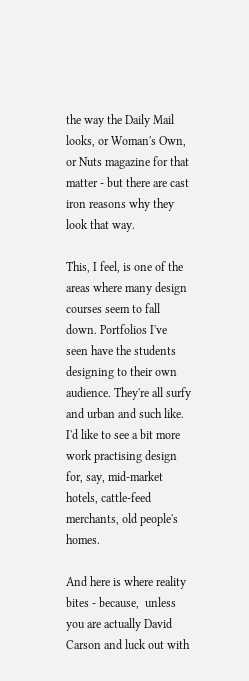the way the Daily Mail looks, or Woman's Own, or Nuts magazine for that matter - but there are cast iron reasons why they look that way.

This, I feel, is one of the areas where many design courses seem to fall down. Portfolios I've seen have the students designing to their own audience. They're all surfy and urban and such like. I'd like to see a bit more work practising design for, say, mid-market hotels, cattle-feed merchants, old people's homes.

And here is where reality bites - because,  unless you are actually David Carson and luck out with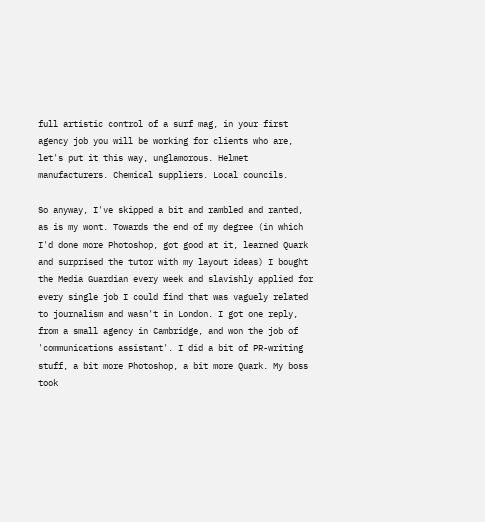full artistic control of a surf mag, in your first agency job you will be working for clients who are, let's put it this way, unglamorous. Helmet manufacturers. Chemical suppliers. Local councils.

So anyway, I've skipped a bit and rambled and ranted, as is my wont. Towards the end of my degree (in which I'd done more Photoshop, got good at it, learned Quark and surprised the tutor with my layout ideas) I bought the Media Guardian every week and slavishly applied for every single job I could find that was vaguely related to journalism and wasn't in London. I got one reply, from a small agency in Cambridge, and won the job of 'communications assistant'. I did a bit of PR-writing stuff, a bit more Photoshop, a bit more Quark. My boss took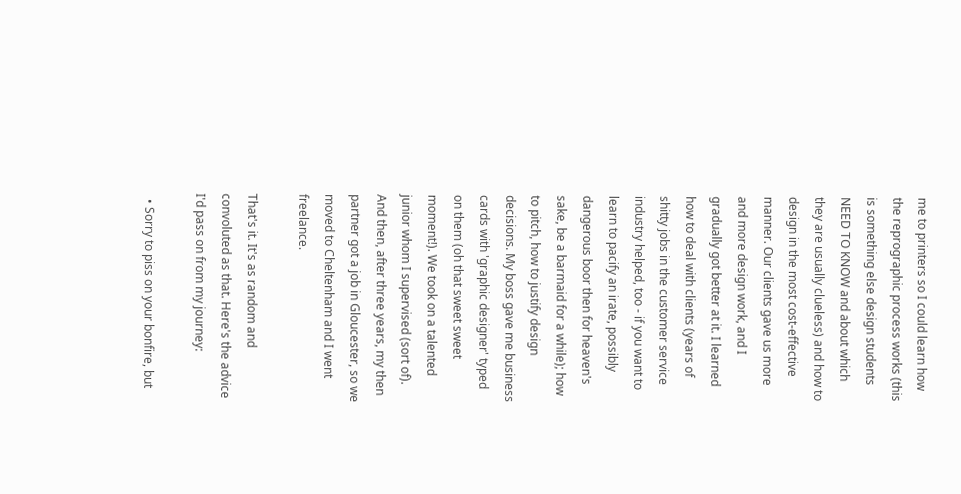me to printers so I could learn how the reprographic process works (this is something else design students NEED TO KNOW and about which they are usually clueless) and how to design in the most cost-effective manner. Our clients gave us more and more design work, and I gradually got better at it. I learned how to deal with clients (years of shitty jobs in the customer service industry helped, too - if you want to learn to pacify an irate, possibly dangerous boor then for heaven's sake, be a barmaid for a while); how to pitch, how to justify design decisions. My boss gave me business cards with 'graphic designer' typed on them (oh that sweet sweet moment!). We took on a talented junior whom I supervised (sort of). And then, after three years, my then partner got a job in Gloucester, so we moved to Cheltenham and I went freelance.

That's it. It's as random and convoluted as that. Here's the advice I'd pass on from my journey:

  • Sorry to piss on your bonfire, but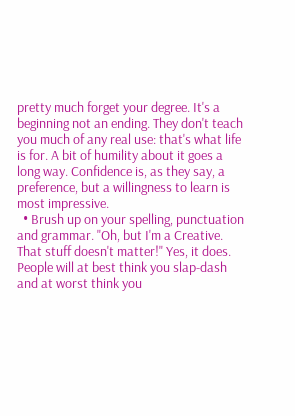pretty much forget your degree. It's a beginning not an ending. They don't teach you much of any real use: that's what life is for. A bit of humility about it goes a long way. Confidence is, as they say, a preference, but a willingness to learn is most impressive.
  • Brush up on your spelling, punctuation and grammar. "Oh, but I'm a Creative. That stuff doesn't matter!" Yes, it does. People will at best think you slap-dash and at worst think you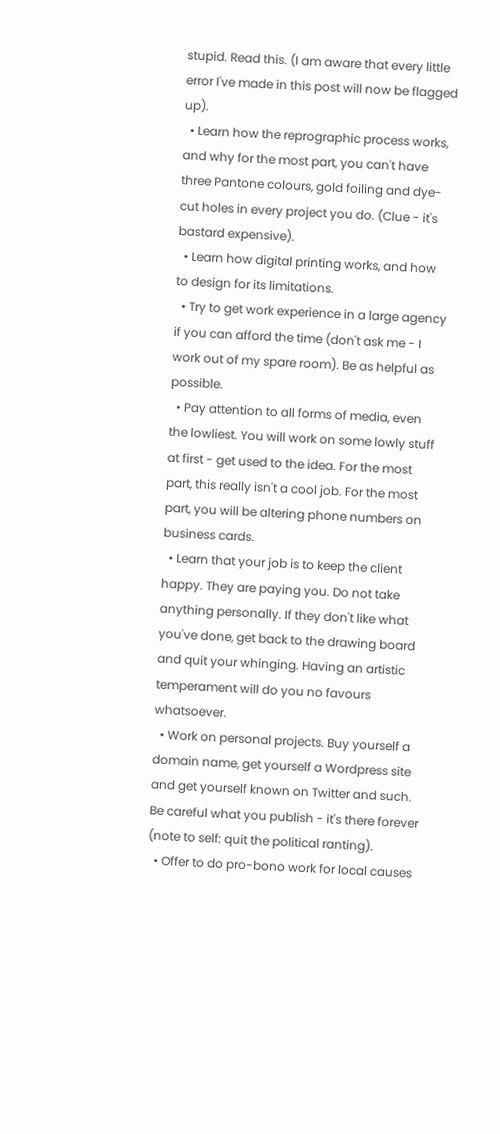stupid. Read this. (I am aware that every little error I've made in this post will now be flagged up).
  • Learn how the reprographic process works, and why for the most part, you can't have three Pantone colours, gold foiling and dye-cut holes in every project you do. (Clue - it's bastard expensive).
  • Learn how digital printing works, and how to design for its limitations.
  • Try to get work experience in a large agency if you can afford the time (don't ask me - I work out of my spare room). Be as helpful as possible.
  • Pay attention to all forms of media, even the lowliest. You will work on some lowly stuff at first - get used to the idea. For the most part, this really isn't a cool job. For the most part, you will be altering phone numbers on business cards.
  • Learn that your job is to keep the client happy. They are paying you. Do not take anything personally. If they don't like what you've done, get back to the drawing board and quit your whinging. Having an artistic temperament will do you no favours whatsoever.
  • Work on personal projects. Buy yourself a domain name, get yourself a Wordpress site and get yourself known on Twitter and such. Be careful what you publish - it's there forever (note to self: quit the political ranting).
  • Offer to do pro-bono work for local causes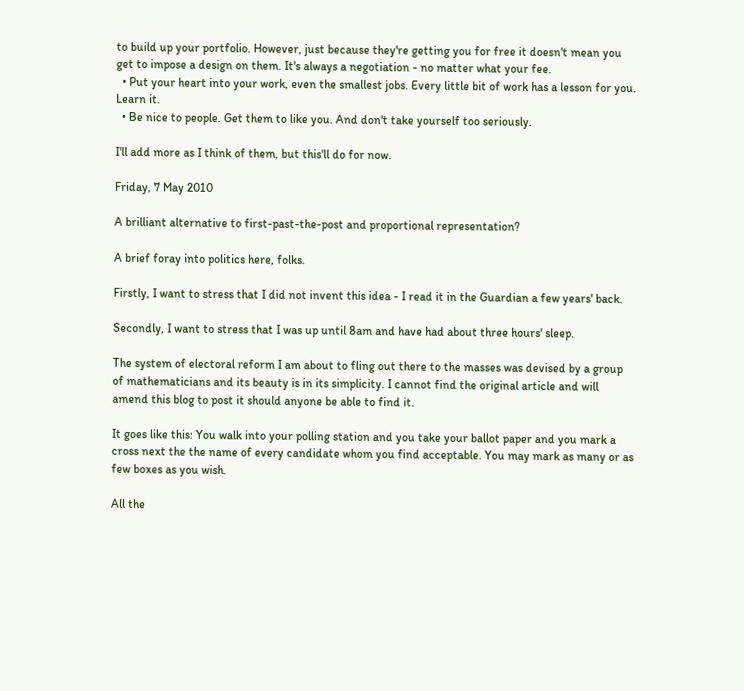to build up your portfolio. However, just because they're getting you for free it doesn't mean you get to impose a design on them. It's always a negotiation - no matter what your fee.
  • Put your heart into your work, even the smallest jobs. Every little bit of work has a lesson for you. Learn it.
  • Be nice to people. Get them to like you. And don't take yourself too seriously.

I'll add more as I think of them, but this'll do for now.

Friday, 7 May 2010

A brilliant alternative to first-past-the-post and proportional representation?

A brief foray into politics here, folks.

Firstly, I want to stress that I did not invent this idea - I read it in the Guardian a few years' back.

Secondly, I want to stress that I was up until 8am and have had about three hours' sleep.

The system of electoral reform I am about to fling out there to the masses was devised by a group of mathematicians and its beauty is in its simplicity. I cannot find the original article and will amend this blog to post it should anyone be able to find it.

It goes like this: You walk into your polling station and you take your ballot paper and you mark a cross next the the name of every candidate whom you find acceptable. You may mark as many or as few boxes as you wish.

All the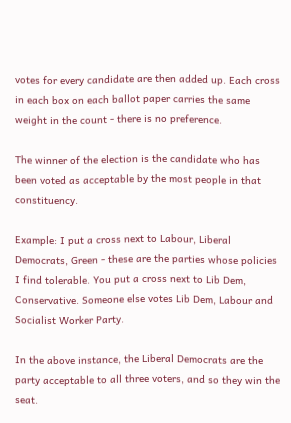votes for every candidate are then added up. Each cross in each box on each ballot paper carries the same weight in the count - there is no preference.

The winner of the election is the candidate who has been voted as acceptable by the most people in that constituency.

Example: I put a cross next to Labour, Liberal Democrats, Green - these are the parties whose policies I find tolerable. You put a cross next to Lib Dem, Conservative. Someone else votes Lib Dem, Labour and Socialist Worker Party.

In the above instance, the Liberal Democrats are the party acceptable to all three voters, and so they win the seat.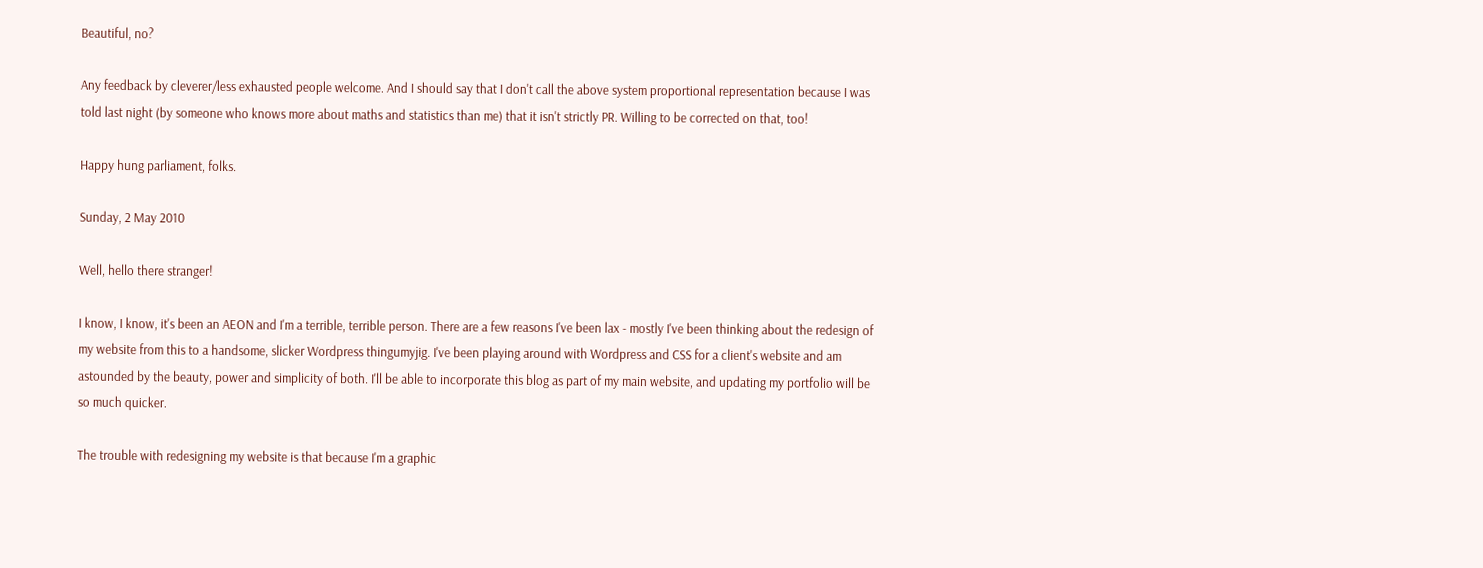Beautiful, no?

Any feedback by cleverer/less exhausted people welcome. And I should say that I don't call the above system proportional representation because I was told last night (by someone who knows more about maths and statistics than me) that it isn't strictly PR. Willing to be corrected on that, too!

Happy hung parliament, folks.

Sunday, 2 May 2010

Well, hello there stranger!

I know, I know, it's been an AEON and I'm a terrible, terrible person. There are a few reasons I've been lax - mostly I've been thinking about the redesign of my website from this to a handsome, slicker Wordpress thingumyjig. I've been playing around with Wordpress and CSS for a client's website and am astounded by the beauty, power and simplicity of both. I'll be able to incorporate this blog as part of my main website, and updating my portfolio will be so much quicker.

The trouble with redesigning my website is that because I'm a graphic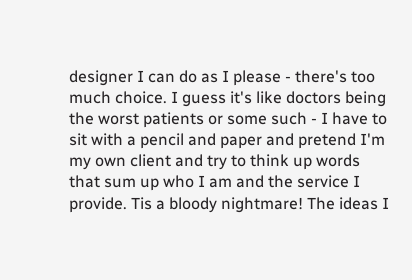designer I can do as I please - there's too much choice. I guess it's like doctors being the worst patients or some such - I have to sit with a pencil and paper and pretend I'm my own client and try to think up words that sum up who I am and the service I provide. Tis a bloody nightmare! The ideas I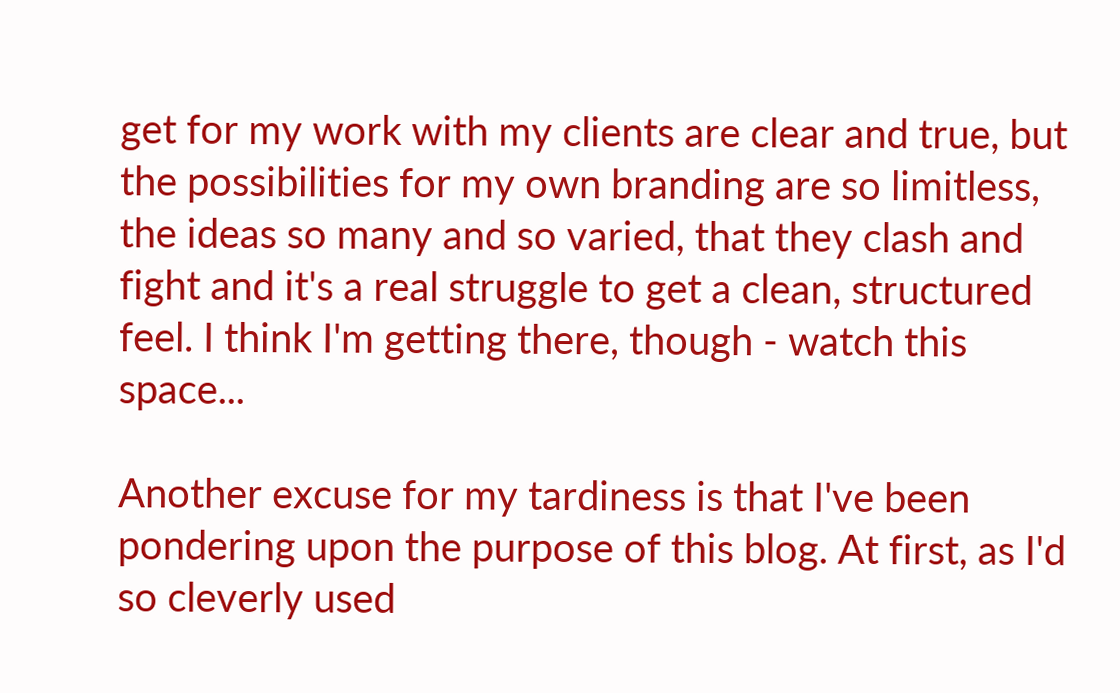get for my work with my clients are clear and true, but the possibilities for my own branding are so limitless, the ideas so many and so varied, that they clash and fight and it's a real struggle to get a clean, structured feel. I think I'm getting there, though - watch this space...

Another excuse for my tardiness is that I've been pondering upon the purpose of this blog. At first, as I'd so cleverly used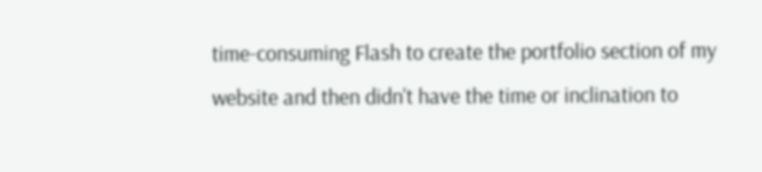time-consuming Flash to create the portfolio section of my website and then didn't have the time or inclination to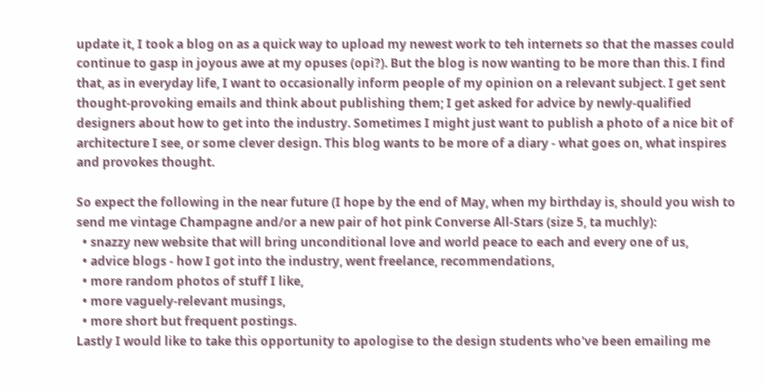update it, I took a blog on as a quick way to upload my newest work to teh internets so that the masses could continue to gasp in joyous awe at my opuses (opi?). But the blog is now wanting to be more than this. I find that, as in everyday life, I want to occasionally inform people of my opinion on a relevant subject. I get sent thought-provoking emails and think about publishing them; I get asked for advice by newly-qualified designers about how to get into the industry. Sometimes I might just want to publish a photo of a nice bit of architecture I see, or some clever design. This blog wants to be more of a diary - what goes on, what inspires and provokes thought.

So expect the following in the near future (I hope by the end of May, when my birthday is, should you wish to send me vintage Champagne and/or a new pair of hot pink Converse All-Stars (size 5, ta muchly):
  • snazzy new website that will bring unconditional love and world peace to each and every one of us,
  • advice blogs - how I got into the industry, went freelance, recommendations,
  • more random photos of stuff I like,
  • more vaguely-relevant musings,
  • more short but frequent postings.
Lastly I would like to take this opportunity to apologise to the design students who've been emailing me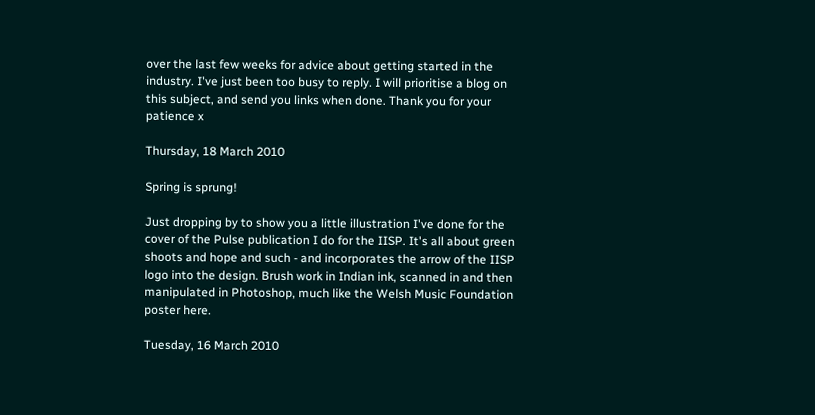over the last few weeks for advice about getting started in the industry. I've just been too busy to reply. I will prioritise a blog on this subject, and send you links when done. Thank you for your patience x

Thursday, 18 March 2010

Spring is sprung!

Just dropping by to show you a little illustration I've done for the cover of the Pulse publication I do for the IISP. It's all about green shoots and hope and such - and incorporates the arrow of the IISP logo into the design. Brush work in Indian ink, scanned in and then manipulated in Photoshop, much like the Welsh Music Foundation poster here.

Tuesday, 16 March 2010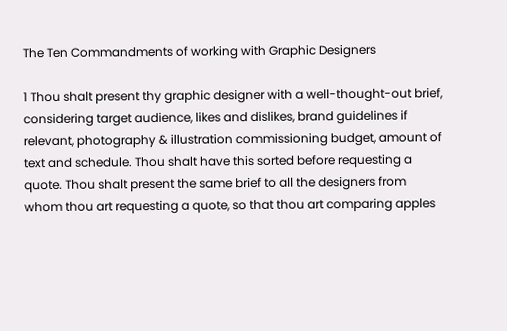The Ten Commandments of working with Graphic Designers

1 Thou shalt present thy graphic designer with a well-thought-out brief, considering target audience, likes and dislikes, brand guidelines if relevant, photography & illustration commissioning budget, amount of text and schedule. Thou shalt have this sorted before requesting a quote. Thou shalt present the same brief to all the designers from whom thou art requesting a quote, so that thou art comparing apples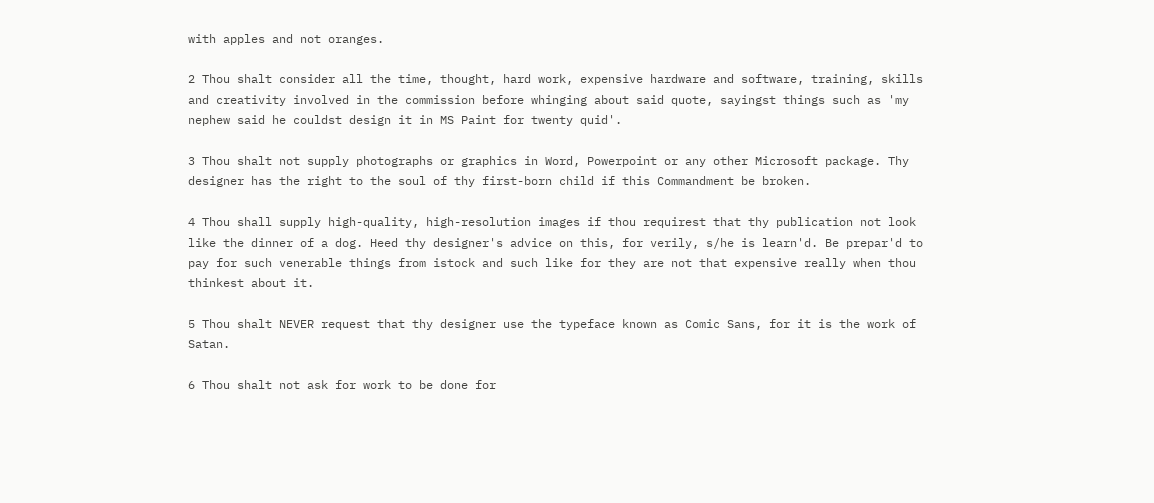with apples and not oranges.

2 Thou shalt consider all the time, thought, hard work, expensive hardware and software, training, skills and creativity involved in the commission before whinging about said quote, sayingst things such as 'my nephew said he couldst design it in MS Paint for twenty quid'.

3 Thou shalt not supply photographs or graphics in Word, Powerpoint or any other Microsoft package. Thy designer has the right to the soul of thy first-born child if this Commandment be broken.

4 Thou shall supply high-quality, high-resolution images if thou requirest that thy publication not look like the dinner of a dog. Heed thy designer's advice on this, for verily, s/he is learn'd. Be prepar'd to pay for such venerable things from istock and such like for they are not that expensive really when thou thinkest about it.

5 Thou shalt NEVER request that thy designer use the typeface known as Comic Sans, for it is the work of Satan.

6 Thou shalt not ask for work to be done for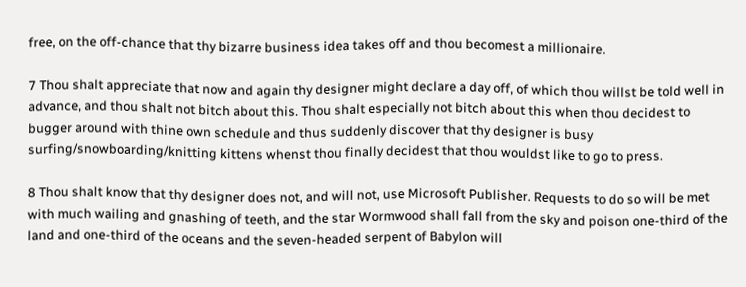free, on the off-chance that thy bizarre business idea takes off and thou becomest a millionaire.

7 Thou shalt appreciate that now and again thy designer might declare a day off, of which thou willst be told well in advance, and thou shalt not bitch about this. Thou shalt especially not bitch about this when thou decidest to bugger around with thine own schedule and thus suddenly discover that thy designer is busy surfing/snowboarding/knitting kittens whenst thou finally decidest that thou wouldst like to go to press.

8 Thou shalt know that thy designer does not, and will not, use Microsoft Publisher. Requests to do so will be met with much wailing and gnashing of teeth, and the star Wormwood shall fall from the sky and poison one-third of the land and one-third of the oceans and the seven-headed serpent of Babylon will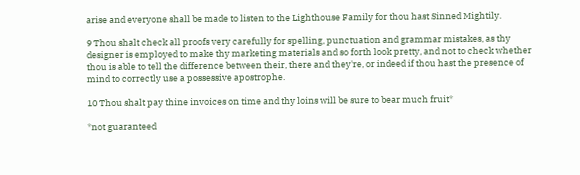arise and everyone shall be made to listen to the Lighthouse Family for thou hast Sinned Mightily.

9 Thou shalt check all proofs very carefully for spelling, punctuation and grammar mistakes, as thy designer is employed to make thy marketing materials and so forth look pretty, and not to check whether thou is able to tell the difference between their, there and they're, or indeed if thou hast the presence of mind to correctly use a possessive apostrophe.

10 Thou shalt pay thine invoices on time and thy loins will be sure to bear much fruit*

*not guaranteed